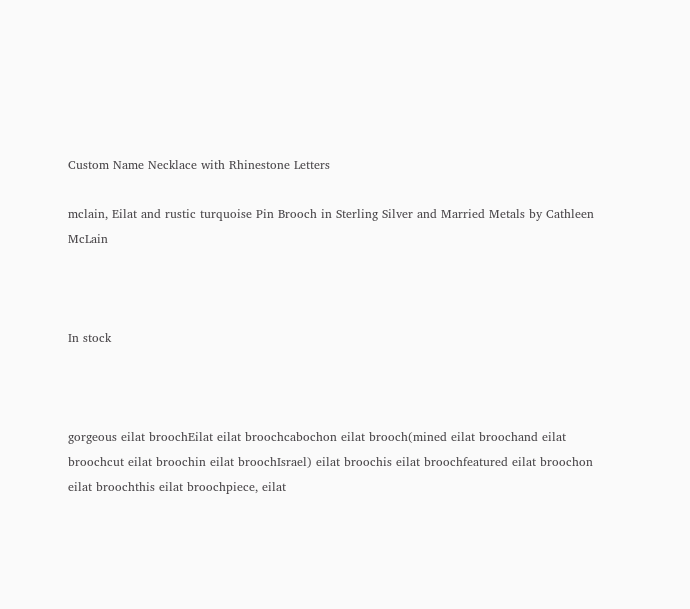Custom Name Necklace with Rhinestone Letters

mclain, Eilat and rustic turquoise Pin Brooch in Sterling Silver and Married Metals by Cathleen McLain



In stock



gorgeous eilat broochEilat eilat broochcabochon eilat brooch(mined eilat broochand eilat broochcut eilat broochin eilat broochIsrael) eilat broochis eilat broochfeatured eilat broochon eilat broochthis eilat broochpiece, eilat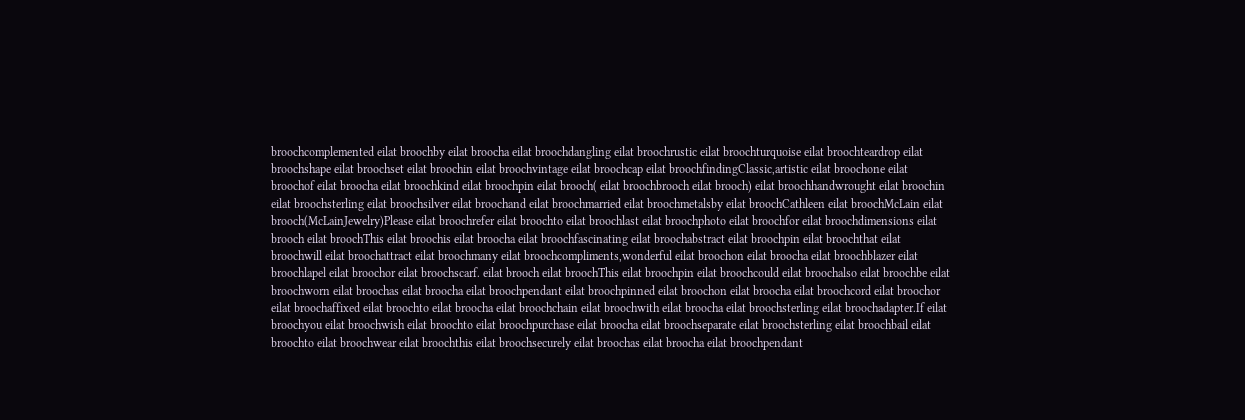broochcomplemented eilat broochby eilat broocha eilat broochdangling eilat broochrustic eilat broochturquoise eilat broochteardrop eilat broochshape eilat broochset eilat broochin eilat broochvintage eilat broochcap eilat broochfindingClassic,artistic eilat broochone eilat broochof eilat broocha eilat broochkind eilat broochpin eilat brooch( eilat broochbrooch eilat brooch) eilat broochhandwrought eilat broochin eilat broochsterling eilat broochsilver eilat broochand eilat broochmarried eilat broochmetalsby eilat broochCathleen eilat broochMcLain eilat brooch(McLainJewelry)Please eilat broochrefer eilat broochto eilat broochlast eilat broochphoto eilat broochfor eilat broochdimensions eilat brooch eilat broochThis eilat broochis eilat broocha eilat broochfascinating eilat broochabstract eilat broochpin eilat broochthat eilat broochwill eilat broochattract eilat broochmany eilat broochcompliments,wonderful eilat broochon eilat broocha eilat broochblazer eilat broochlapel eilat broochor eilat broochscarf. eilat brooch eilat broochThis eilat broochpin eilat broochcould eilat broochalso eilat broochbe eilat broochworn eilat broochas eilat broocha eilat broochpendant eilat broochpinned eilat broochon eilat broocha eilat broochcord eilat broochor eilat broochaffixed eilat broochto eilat broocha eilat broochchain eilat broochwith eilat broocha eilat broochsterling eilat broochadapter.If eilat broochyou eilat broochwish eilat broochto eilat broochpurchase eilat broocha eilat broochseparate eilat broochsterling eilat broochbail eilat broochto eilat broochwear eilat broochthis eilat broochsecurely eilat broochas eilat broocha eilat broochpendant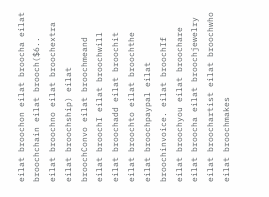eilat broochon eilat broocha eilat broochchain eilat brooch($6.. eilat broochno eilat broochextra eilat broochship) eilat broochConvo eilat broochmeand eilat broochI eilat broochwill eilat broochadd eilat broochit eilat broochto eilat broochthe eilat broochpaypal eilat broochinvoice. eilat broochIf eilat broochyou eilat broochare eilat broocha eilat broochjewelry eilat broochartist eilat broochwho eilat broochmakes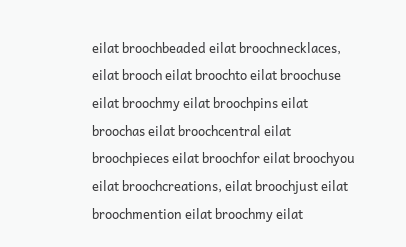eilat broochbeaded eilat broochnecklaces, eilat brooch eilat broochto eilat broochuse eilat broochmy eilat broochpins eilat broochas eilat broochcentral eilat broochpieces eilat broochfor eilat broochyou eilat broochcreations, eilat broochjust eilat broochmention eilat broochmy eilat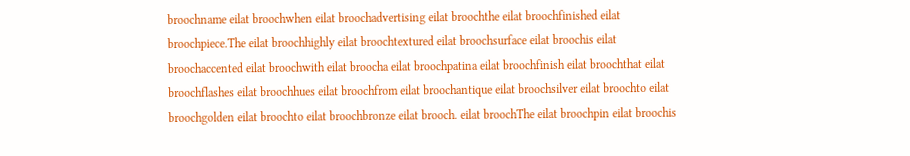broochname eilat broochwhen eilat broochadvertising eilat broochthe eilat broochfinished eilat broochpiece.The eilat broochhighly eilat broochtextured eilat broochsurface eilat broochis eilat broochaccented eilat broochwith eilat broocha eilat broochpatina eilat broochfinish eilat broochthat eilat broochflashes eilat broochhues eilat broochfrom eilat broochantique eilat broochsilver eilat broochto eilat broochgolden eilat broochto eilat broochbronze eilat brooch. eilat broochThe eilat broochpin eilat broochis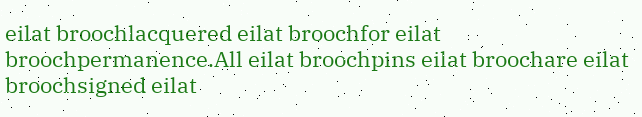eilat broochlacquered eilat broochfor eilat broochpermanence.All eilat broochpins eilat broochare eilat broochsigned eilat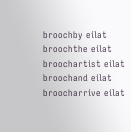broochby eilat broochthe eilat broochartist eilat broochand eilat broocharrive eilat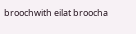broochwith eilat broocha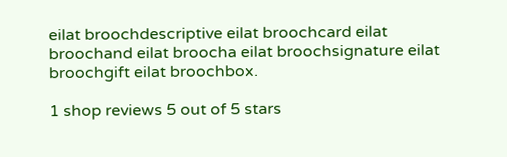eilat broochdescriptive eilat broochcard eilat broochand eilat broocha eilat broochsignature eilat broochgift eilat broochbox.

1 shop reviews 5 out of 5 stars